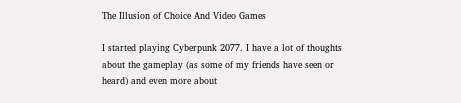The Illusion of Choice And Video Games

I started playing Cyberpunk 2077. I have a lot of thoughts about the gameplay (as some of my friends have seen or heard) and even more about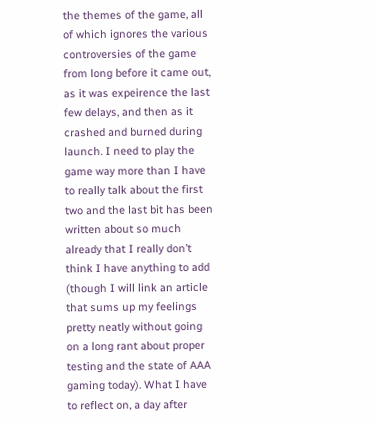the themes of the game, all of which ignores the various controversies of the game from long before it came out, as it was expeirence the last few delays, and then as it crashed and burned during launch. I need to play the game way more than I have to really talk about the first two and the last bit has been written about so much already that I really don’t think I have anything to add (though I will link an article that sums up my feelings pretty neatly without going on a long rant about proper testing and the state of AAA gaming today). What I have to reflect on, a day after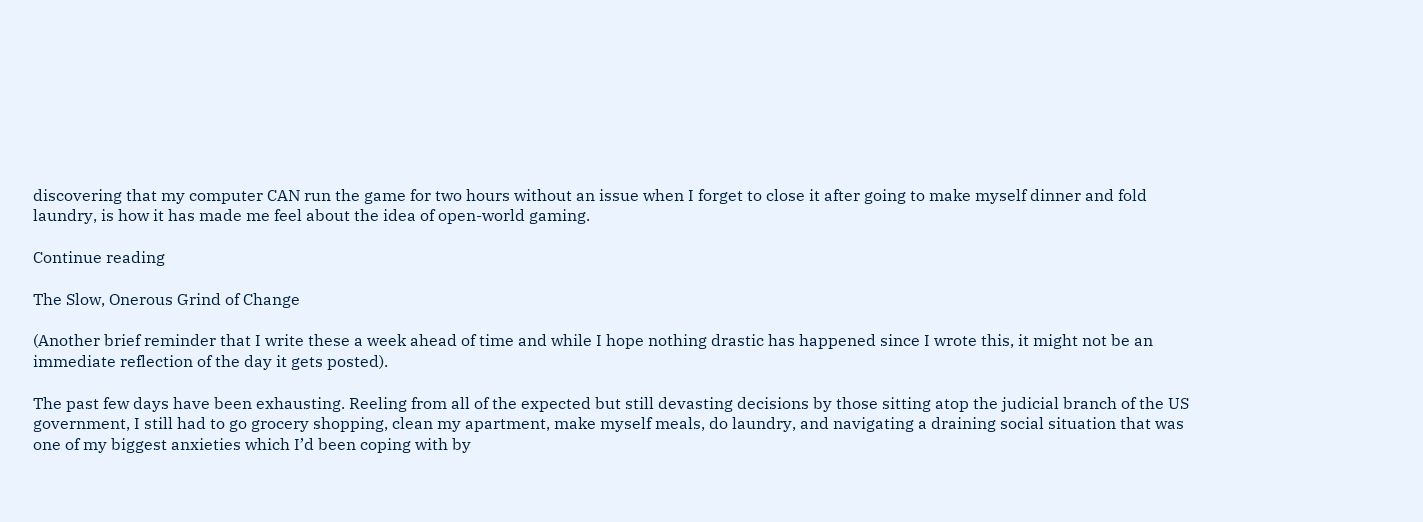discovering that my computer CAN run the game for two hours without an issue when I forget to close it after going to make myself dinner and fold laundry, is how it has made me feel about the idea of open-world gaming.

Continue reading

The Slow, Onerous Grind of Change

(Another brief reminder that I write these a week ahead of time and while I hope nothing drastic has happened since I wrote this, it might not be an immediate reflection of the day it gets posted).

The past few days have been exhausting. Reeling from all of the expected but still devasting decisions by those sitting atop the judicial branch of the US government, I still had to go grocery shopping, clean my apartment, make myself meals, do laundry, and navigating a draining social situation that was one of my biggest anxieties which I’d been coping with by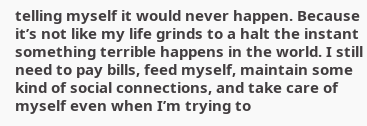telling myself it would never happen. Because it’s not like my life grinds to a halt the instant something terrible happens in the world. I still need to pay bills, feed myself, maintain some kind of social connections, and take care of myself even when I’m trying to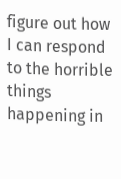figure out how I can respond to the horrible things happening in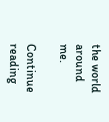the world around me.

Continue reading